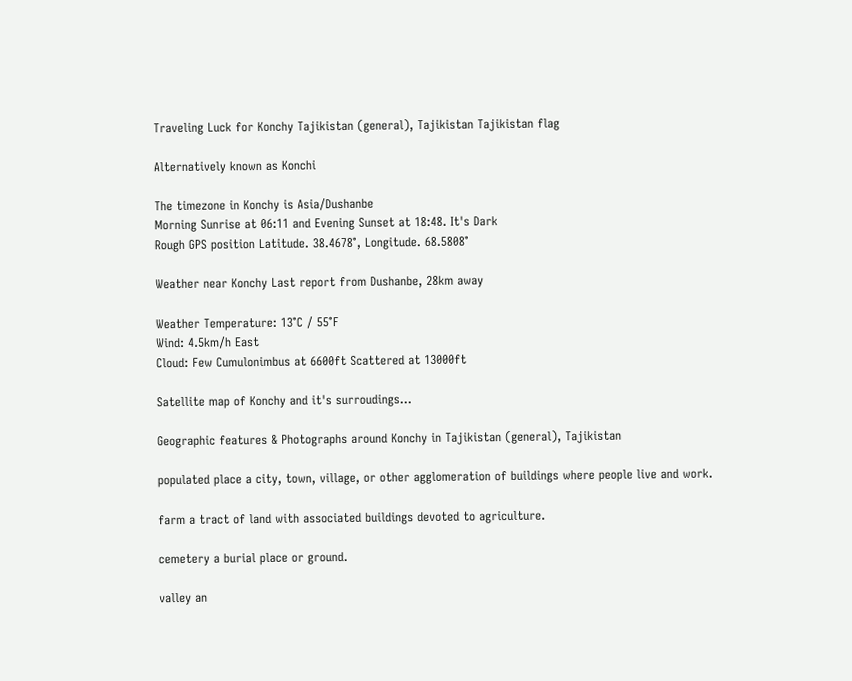Traveling Luck for Konchy Tajikistan (general), Tajikistan Tajikistan flag

Alternatively known as Konchi

The timezone in Konchy is Asia/Dushanbe
Morning Sunrise at 06:11 and Evening Sunset at 18:48. It's Dark
Rough GPS position Latitude. 38.4678°, Longitude. 68.5808°

Weather near Konchy Last report from Dushanbe, 28km away

Weather Temperature: 13°C / 55°F
Wind: 4.5km/h East
Cloud: Few Cumulonimbus at 6600ft Scattered at 13000ft

Satellite map of Konchy and it's surroudings...

Geographic features & Photographs around Konchy in Tajikistan (general), Tajikistan

populated place a city, town, village, or other agglomeration of buildings where people live and work.

farm a tract of land with associated buildings devoted to agriculture.

cemetery a burial place or ground.

valley an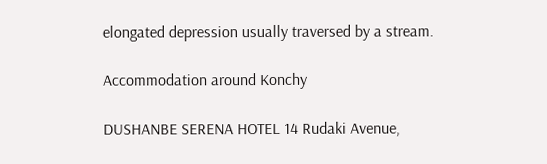elongated depression usually traversed by a stream.

Accommodation around Konchy

DUSHANBE SERENA HOTEL 14 Rudaki Avenue,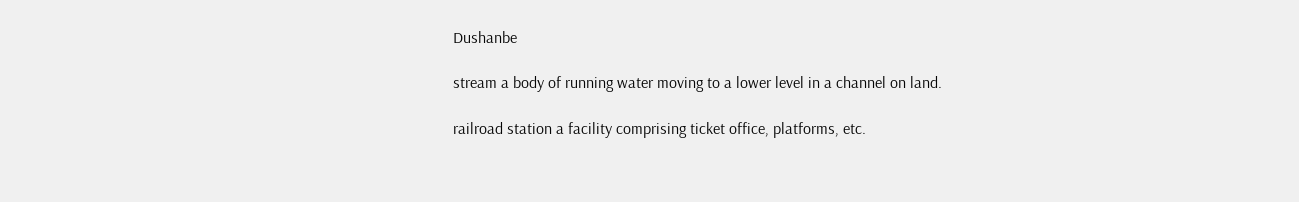Dushanbe

stream a body of running water moving to a lower level in a channel on land.

railroad station a facility comprising ticket office, platforms, etc.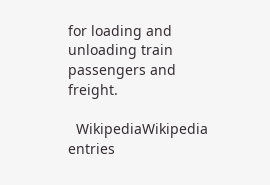for loading and unloading train passengers and freight.

  WikipediaWikipedia entries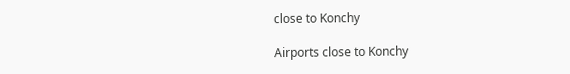close to Konchy

Airports close to Konchy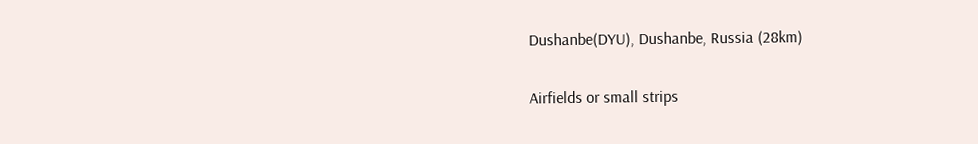Dushanbe(DYU), Dushanbe, Russia (28km)

Airfields or small strips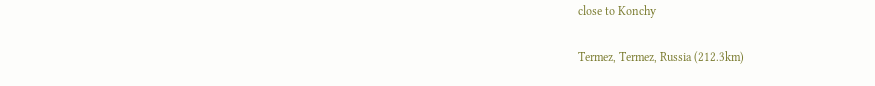close to Konchy

Termez, Termez, Russia (212.3km)